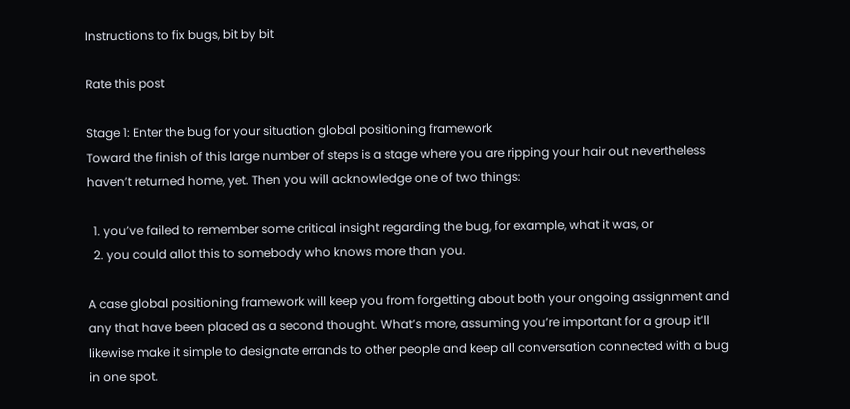Instructions to fix bugs, bit by bit

Rate this post

Stage 1: Enter the bug for your situation global positioning framework
Toward the finish of this large number of steps is a stage where you are ripping your hair out nevertheless haven’t returned home, yet. Then you will acknowledge one of two things:

  1. you’ve failed to remember some critical insight regarding the bug, for example, what it was, or
  2. you could allot this to somebody who knows more than you.

A case global positioning framework will keep you from forgetting about both your ongoing assignment and any that have been placed as a second thought. What’s more, assuming you’re important for a group it’ll likewise make it simple to designate errands to other people and keep all conversation connected with a bug in one spot.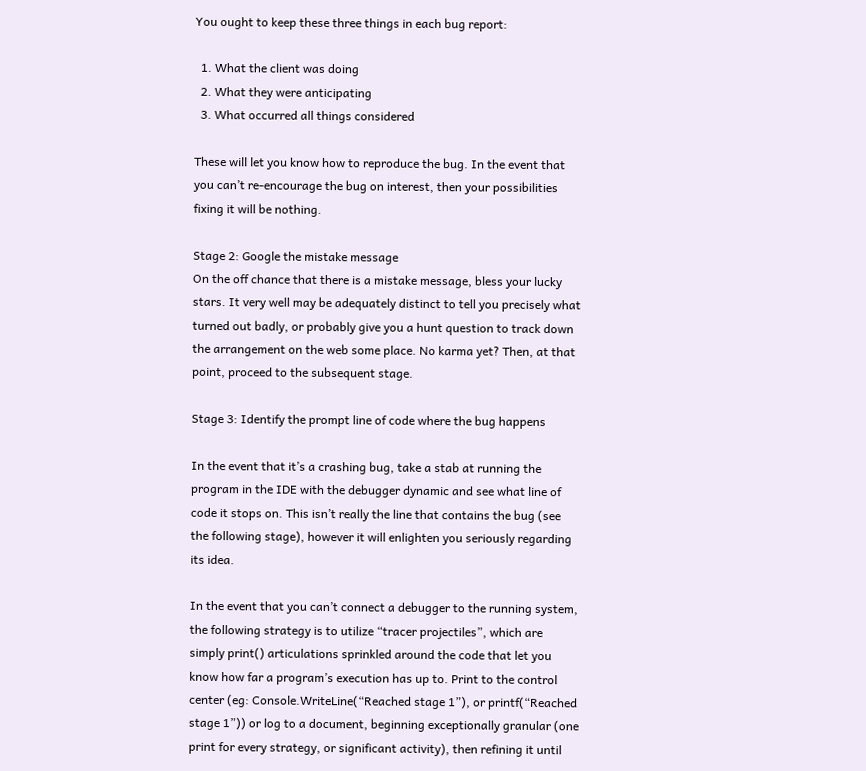You ought to keep these three things in each bug report:

  1. What the client was doing
  2. What they were anticipating
  3. What occurred all things considered

These will let you know how to reproduce the bug. In the event that you can’t re-encourage the bug on interest, then your possibilities fixing it will be nothing.

Stage 2: Google the mistake message
On the off chance that there is a mistake message, bless your lucky stars. It very well may be adequately distinct to tell you precisely what turned out badly, or probably give you a hunt question to track down the arrangement on the web some place. No karma yet? Then, at that point, proceed to the subsequent stage.

Stage 3: Identify the prompt line of code where the bug happens

In the event that it’s a crashing bug, take a stab at running the program in the IDE with the debugger dynamic and see what line of code it stops on. This isn’t really the line that contains the bug (see the following stage), however it will enlighten you seriously regarding its idea.

In the event that you can’t connect a debugger to the running system, the following strategy is to utilize “tracer projectiles”, which are simply print() articulations sprinkled around the code that let you know how far a program’s execution has up to. Print to the control center (eg: Console.WriteLine(“Reached stage 1”), or printf(“Reached stage 1”)) or log to a document, beginning exceptionally granular (one print for every strategy, or significant activity), then refining it until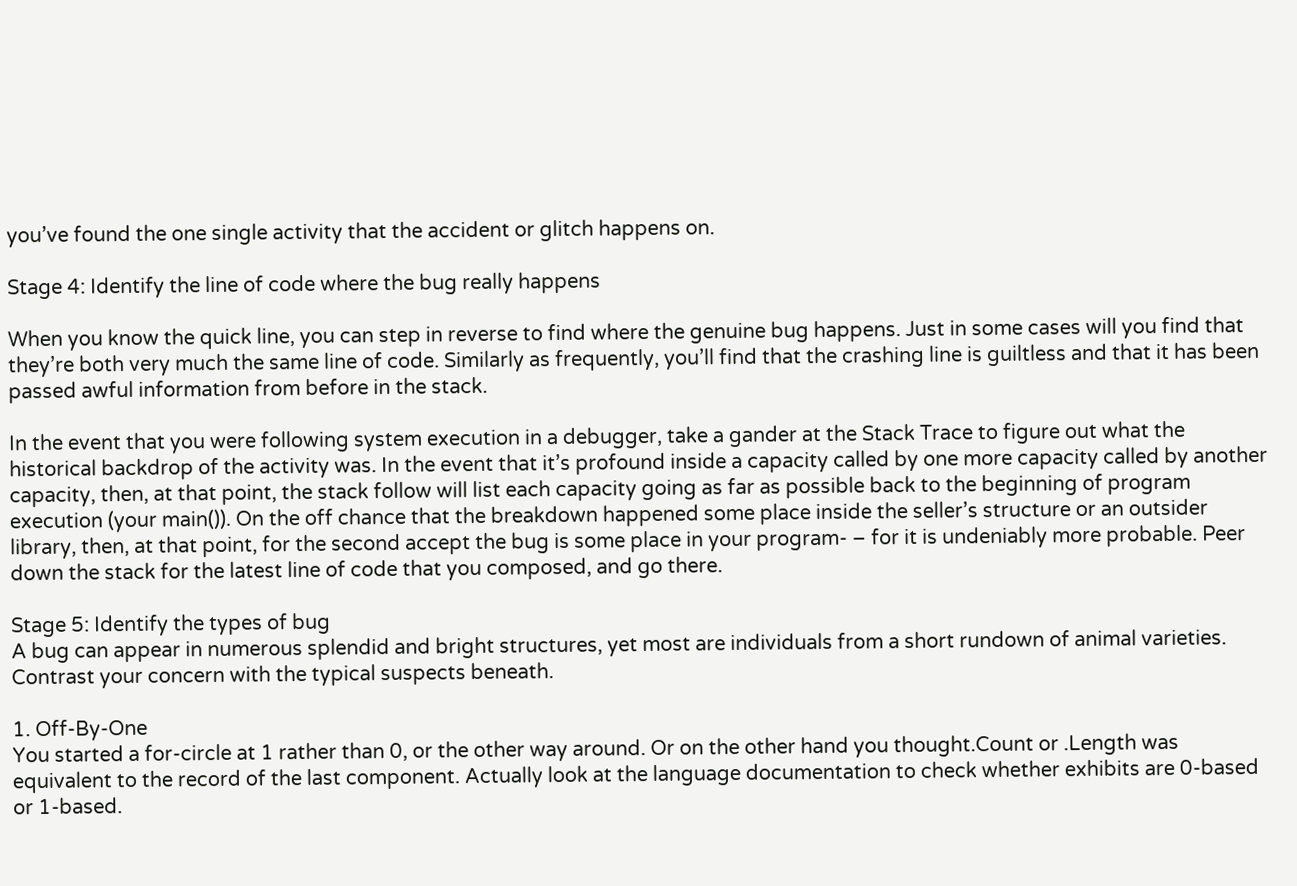you’ve found the one single activity that the accident or glitch happens on.

Stage 4: Identify the line of code where the bug really happens

When you know the quick line, you can step in reverse to find where the genuine bug happens. Just in some cases will you find that they’re both very much the same line of code. Similarly as frequently, you’ll find that the crashing line is guiltless and that it has been passed awful information from before in the stack.

In the event that you were following system execution in a debugger, take a gander at the Stack Trace to figure out what the historical backdrop of the activity was. In the event that it’s profound inside a capacity called by one more capacity called by another capacity, then, at that point, the stack follow will list each capacity going as far as possible back to the beginning of program execution (your main()). On the off chance that the breakdown happened some place inside the seller’s structure or an outsider library, then, at that point, for the second accept the bug is some place in your program- – for it is undeniably more probable. Peer down the stack for the latest line of code that you composed, and go there.

Stage 5: Identify the types of bug
A bug can appear in numerous splendid and bright structures, yet most are individuals from a short rundown of animal varieties. Contrast your concern with the typical suspects beneath.

1. Off-By-One
You started a for-circle at 1 rather than 0, or the other way around. Or on the other hand you thought.Count or .Length was equivalent to the record of the last component. Actually look at the language documentation to check whether exhibits are 0-based or 1-based.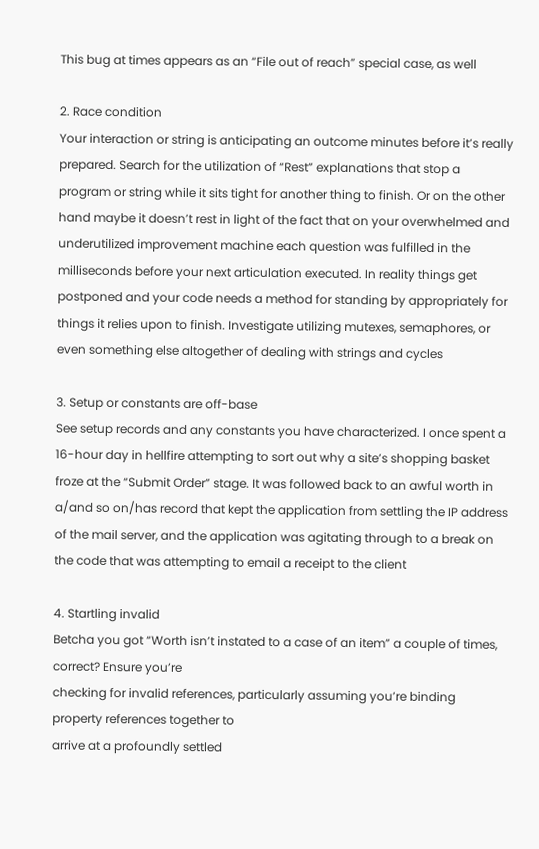This bug at times appears as an “File out of reach” special case, as well

2. Race condition
Your interaction or string is anticipating an outcome minutes before it’s really prepared. Search for the utilization of “Rest” explanations that stop a program or string while it sits tight for another thing to finish. Or on the other hand maybe it doesn’t rest in light of the fact that on your overwhelmed and underutilized improvement machine each question was fulfilled in the milliseconds before your next articulation executed. In reality things get postponed and your code needs a method for standing by appropriately for things it relies upon to finish. Investigate utilizing mutexes, semaphores, or even something else altogether of dealing with strings and cycles

3. Setup or constants are off-base
See setup records and any constants you have characterized. I once spent a 16-hour day in hellfire attempting to sort out why a site’s shopping basket froze at the “Submit Order” stage. It was followed back to an awful worth in a/and so on/has record that kept the application from settling the IP address of the mail server, and the application was agitating through to a break on the code that was attempting to email a receipt to the client

4. Startling invalid
Betcha you got “Worth isn’t instated to a case of an item” a couple of times, correct? Ensure you’re
checking for invalid references, particularly assuming you’re binding property references together to
arrive at a profoundly settled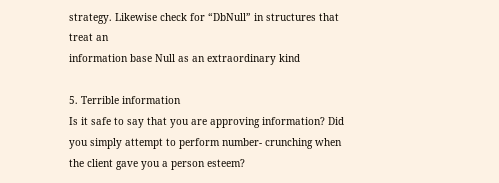strategy. Likewise check for “DbNull” in structures that treat an
information base Null as an extraordinary kind

5. Terrible information
Is it safe to say that you are approving information? Did you simply attempt to perform number- crunching when the client gave you a person esteem?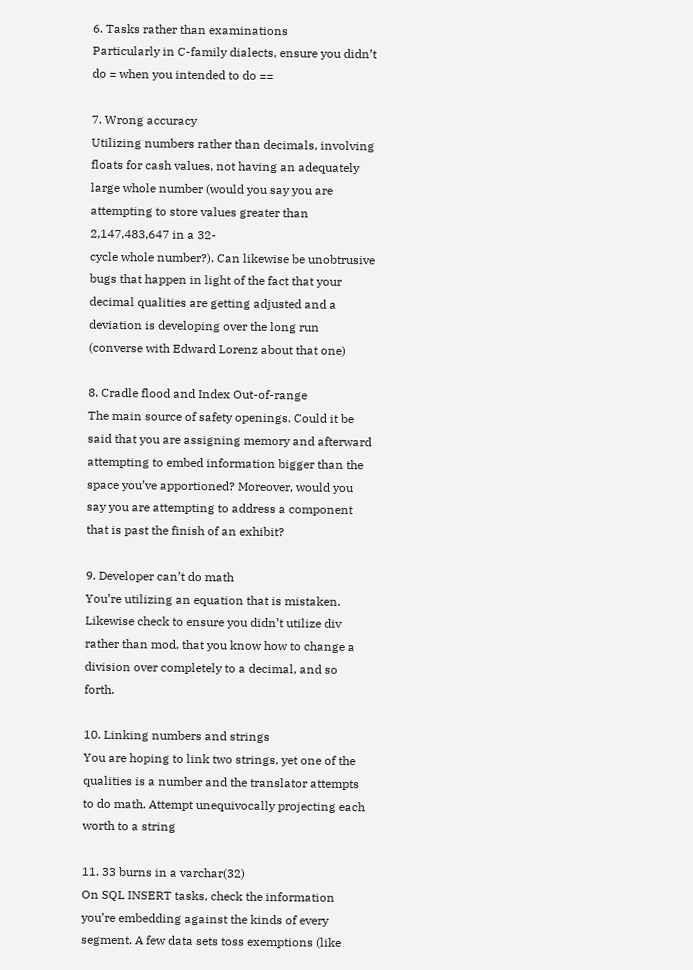6. Tasks rather than examinations
Particularly in C-family dialects, ensure you didn’t do = when you intended to do ==

7. Wrong accuracy
Utilizing numbers rather than decimals, involving floats for cash values, not having an adequately large whole number (would you say you are attempting to store values greater than 2,147,483,647 in a 32-
cycle whole number?). Can likewise be unobtrusive bugs that happen in light of the fact that your decimal qualities are getting adjusted and a deviation is developing over the long run (converse with Edward Lorenz about that one)

8. Cradle flood and Index Out-of-range
The main source of safety openings. Could it be said that you are assigning memory and afterward attempting to embed information bigger than the space you’ve apportioned? Moreover, would you say you are attempting to address a component that is past the finish of an exhibit?

9. Developer can’t do math
You’re utilizing an equation that is mistaken. Likewise check to ensure you didn’t utilize div rather than mod, that you know how to change a division over completely to a decimal, and so forth.

10. Linking numbers and strings
You are hoping to link two strings, yet one of the qualities is a number and the translator attempts to do math. Attempt unequivocally projecting each worth to a string

11. 33 burns in a varchar(32)
On SQL INSERT tasks, check the information you’re embedding against the kinds of every segment. A few data sets toss exemptions (like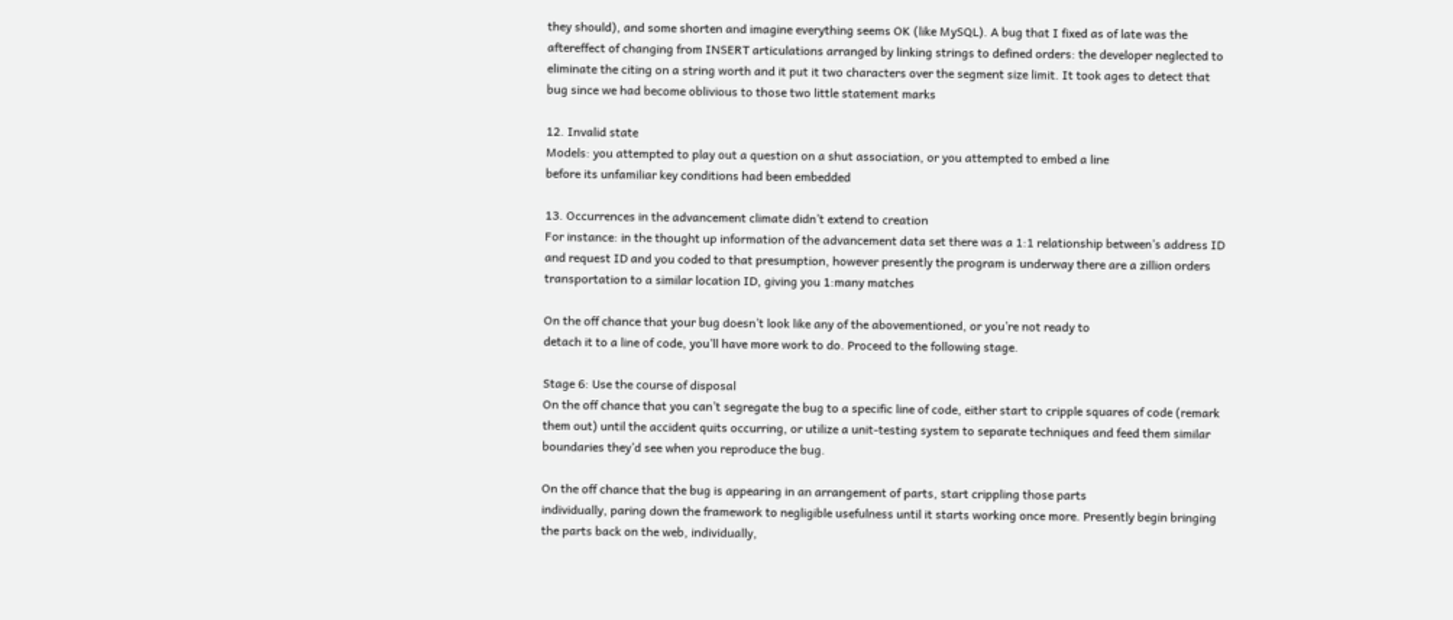they should), and some shorten and imagine everything seems OK (like MySQL). A bug that I fixed as of late was the aftereffect of changing from INSERT articulations arranged by linking strings to defined orders: the developer neglected to eliminate the citing on a string worth and it put it two characters over the segment size limit. It took ages to detect that bug since we had become oblivious to those two little statement marks

12. Invalid state
Models: you attempted to play out a question on a shut association, or you attempted to embed a line
before its unfamiliar key conditions had been embedded

13. Occurrences in the advancement climate didn’t extend to creation
For instance: in the thought up information of the advancement data set there was a 1:1 relationship between’s address ID and request ID and you coded to that presumption, however presently the program is underway there are a zillion orders transportation to a similar location ID, giving you 1:many matches

On the off chance that your bug doesn’t look like any of the abovementioned, or you’re not ready to
detach it to a line of code, you’ll have more work to do. Proceed to the following stage.

Stage 6: Use the course of disposal
On the off chance that you can’t segregate the bug to a specific line of code, either start to cripple squares of code (remark them out) until the accident quits occurring, or utilize a unit-testing system to separate techniques and feed them similar boundaries they’d see when you reproduce the bug.

On the off chance that the bug is appearing in an arrangement of parts, start crippling those parts
individually, paring down the framework to negligible usefulness until it starts working once more. Presently begin bringing the parts back on the web, individually,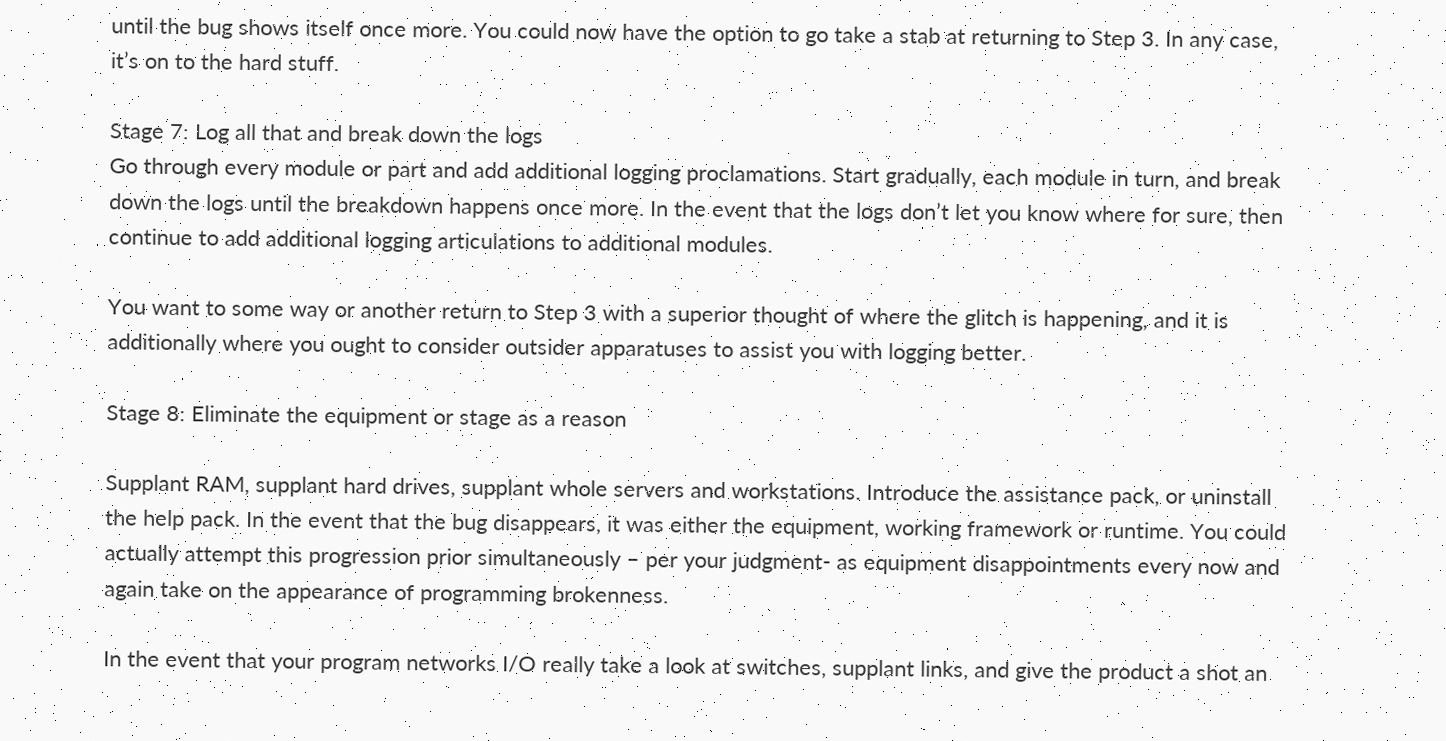until the bug shows itself once more. You could now have the option to go take a stab at returning to Step 3. In any case, it’s on to the hard stuff.

Stage 7: Log all that and break down the logs
Go through every module or part and add additional logging proclamations. Start gradually, each module in turn, and break down the logs until the breakdown happens once more. In the event that the logs don’t let you know where for sure, then continue to add additional logging articulations to additional modules.

You want to some way or another return to Step 3 with a superior thought of where the glitch is happening, and it is additionally where you ought to consider outsider apparatuses to assist you with logging better.

Stage 8: Eliminate the equipment or stage as a reason

Supplant RAM, supplant hard drives, supplant whole servers and workstations. Introduce the assistance pack, or uninstall the help pack. In the event that the bug disappears, it was either the equipment, working framework or runtime. You could actually attempt this progression prior simultaneously – per your judgment- as equipment disappointments every now and again take on the appearance of programming brokenness.

In the event that your program networks I/O really take a look at switches, supplant links, and give the product a shot an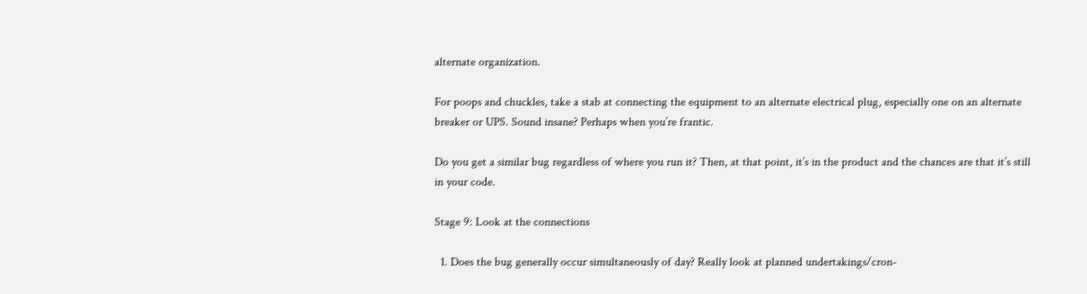alternate organization.

For poops and chuckles, take a stab at connecting the equipment to an alternate electrical plug, especially one on an alternate breaker or UPS. Sound insane? Perhaps when you’re frantic.

Do you get a similar bug regardless of where you run it? Then, at that point, it’s in the product and the chances are that it’s still in your code.

Stage 9: Look at the connections

  1. Does the bug generally occur simultaneously of day? Really look at planned undertakings/cron-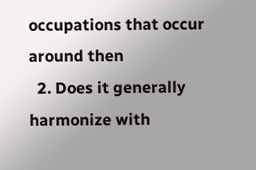occupations that occur around then
  2. Does it generally harmonize with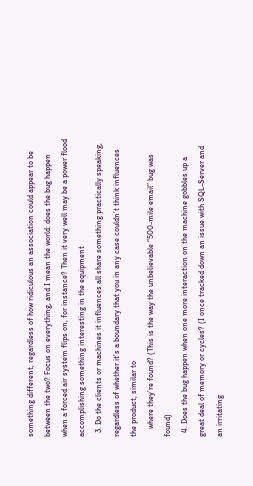something different, regardless of how ridiculous an association could appear to be between the two? Focus on everything, and I mean the world: does the bug happen when a forced air system flips on, for instance? Then it very well may be a power flood accomplishing something interesting in the equipment
  3. Do the clients or machines it influences all share something practically speaking, regardless of whether it’s a boundary that you in any case couldn’t think influences the product, similar to
    where they’re found? (This is the way the unbelievable “500-mile email” bug was found)
  4. Does the bug happen when one more interaction on the machine gobbles up a great deal of memory or cycles? (I once tracked down an issue with SQL-Server and an irritating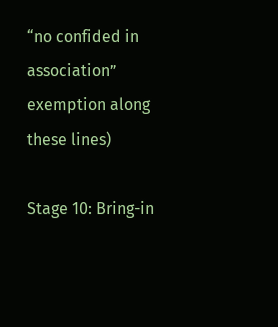“no confided in association” exemption along these lines)

Stage 10: Bring-in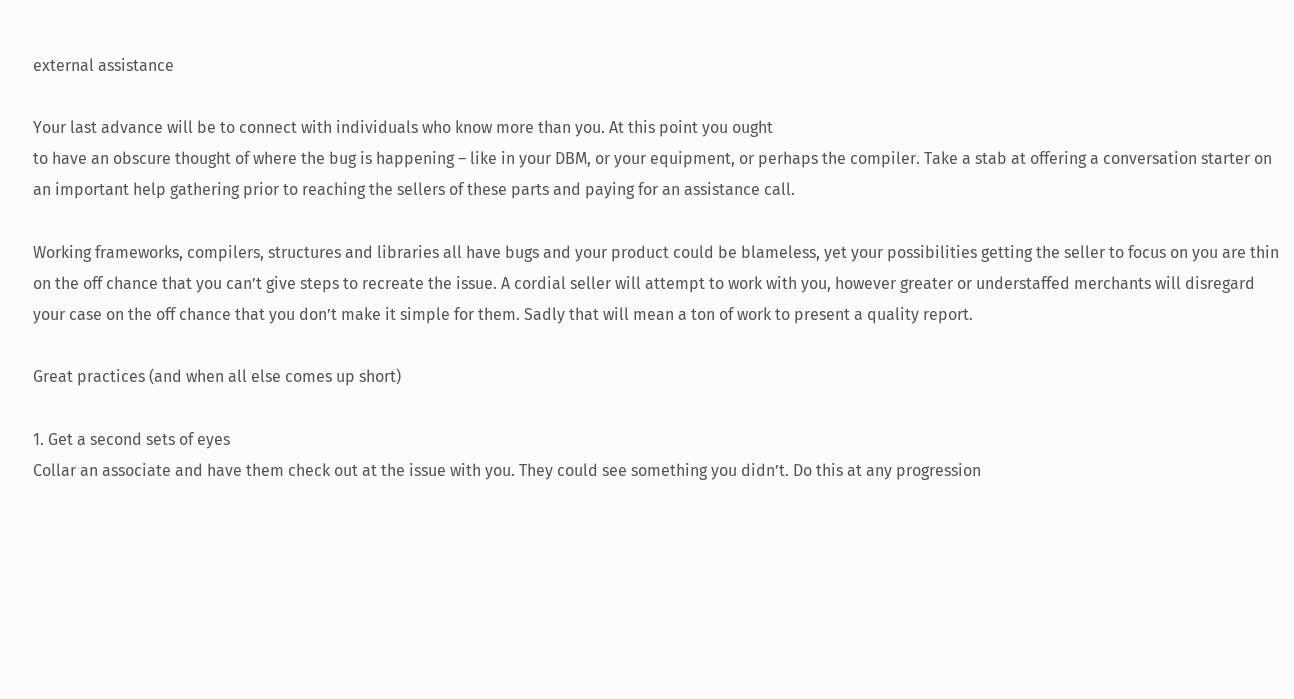external assistance

Your last advance will be to connect with individuals who know more than you. At this point you ought
to have an obscure thought of where the bug is happening – like in your DBM, or your equipment, or perhaps the compiler. Take a stab at offering a conversation starter on an important help gathering prior to reaching the sellers of these parts and paying for an assistance call.

Working frameworks, compilers, structures and libraries all have bugs and your product could be blameless, yet your possibilities getting the seller to focus on you are thin on the off chance that you can’t give steps to recreate the issue. A cordial seller will attempt to work with you, however greater or understaffed merchants will disregard your case on the off chance that you don’t make it simple for them. Sadly that will mean a ton of work to present a quality report.

Great practices (and when all else comes up short)

1. Get a second sets of eyes
Collar an associate and have them check out at the issue with you. They could see something you didn’t. Do this at any progression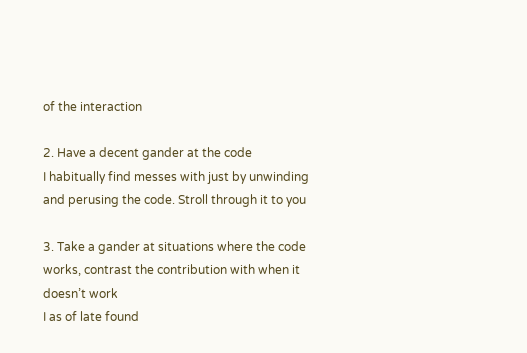of the interaction

2. Have a decent gander at the code
I habitually find messes with just by unwinding and perusing the code. Stroll through it to you

3. Take a gander at situations where the code works, contrast the contribution with when it doesn’t work
I as of late found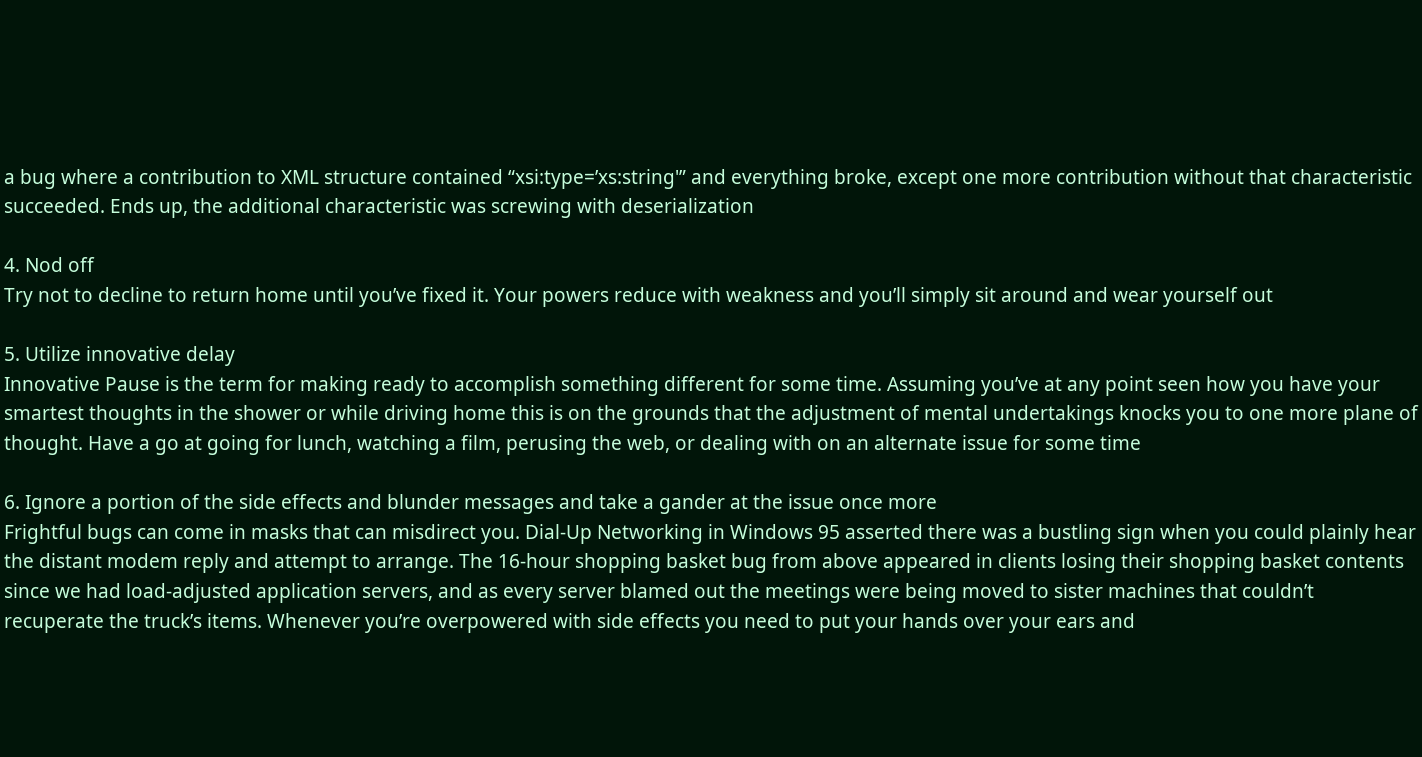a bug where a contribution to XML structure contained “xsi:type=’xs:string'” and everything broke, except one more contribution without that characteristic succeeded. Ends up, the additional characteristic was screwing with deserialization

4. Nod off
Try not to decline to return home until you’ve fixed it. Your powers reduce with weakness and you’ll simply sit around and wear yourself out

5. Utilize innovative delay
Innovative Pause is the term for making ready to accomplish something different for some time. Assuming you’ve at any point seen how you have your smartest thoughts in the shower or while driving home this is on the grounds that the adjustment of mental undertakings knocks you to one more plane of thought. Have a go at going for lunch, watching a film, perusing the web, or dealing with on an alternate issue for some time

6. Ignore a portion of the side effects and blunder messages and take a gander at the issue once more
Frightful bugs can come in masks that can misdirect you. Dial-Up Networking in Windows 95 asserted there was a bustling sign when you could plainly hear the distant modem reply and attempt to arrange. The 16-hour shopping basket bug from above appeared in clients losing their shopping basket contents since we had load-adjusted application servers, and as every server blamed out the meetings were being moved to sister machines that couldn’t recuperate the truck’s items. Whenever you’re overpowered with side effects you need to put your hands over your ears and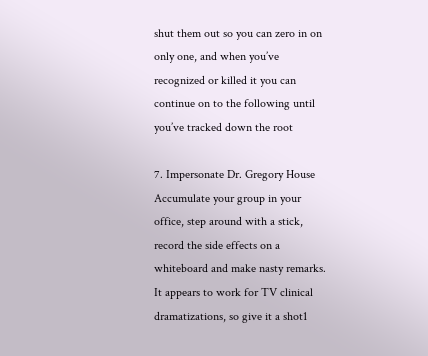shut them out so you can zero in on only one, and when you’ve recognized or killed it you can continue on to the following until you’ve tracked down the root

7. Impersonate Dr. Gregory House
Accumulate your group in your office, step around with a stick, record the side effects on a whiteboard and make nasty remarks. It appears to work for TV clinical dramatizations, so give it a shot1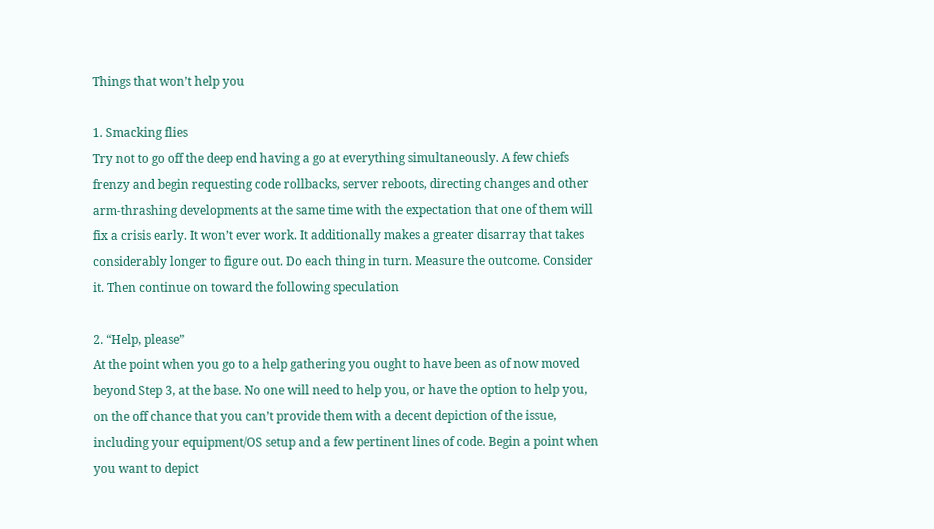Things that won’t help you

1. Smacking flies
Try not to go off the deep end having a go at everything simultaneously. A few chiefs frenzy and begin requesting code rollbacks, server reboots, directing changes and other arm-thrashing developments at the same time with the expectation that one of them will fix a crisis early. It won’t ever work. It additionally makes a greater disarray that takes considerably longer to figure out. Do each thing in turn. Measure the outcome. Consider it. Then continue on toward the following speculation

2. “Help, please”
At the point when you go to a help gathering you ought to have been as of now moved beyond Step 3, at the base. No one will need to help you, or have the option to help you, on the off chance that you can’t provide them with a decent depiction of the issue, including your equipment/OS setup and a few pertinent lines of code. Begin a point when you want to depict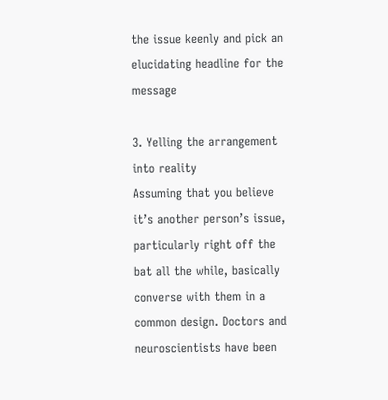the issue keenly and pick an elucidating headline for the message

3. Yelling the arrangement into reality
Assuming that you believe it’s another person’s issue, particularly right off the bat all the while, basically converse with them in a common design. Doctors and neuroscientists have been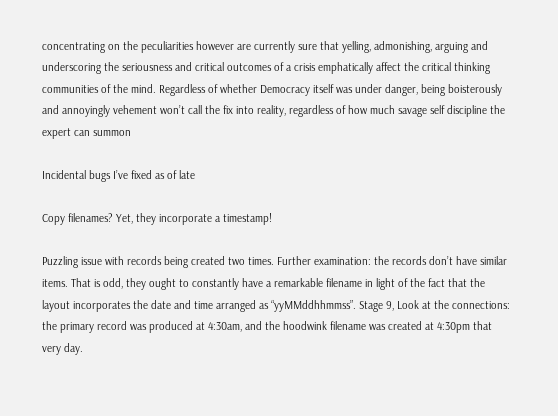concentrating on the peculiarities however are currently sure that yelling, admonishing, arguing and underscoring the seriousness and critical outcomes of a crisis emphatically affect the critical thinking communities of the mind. Regardless of whether Democracy itself was under danger, being boisterously and annoyingly vehement won’t call the fix into reality, regardless of how much savage self discipline the expert can summon

Incidental bugs I’ve fixed as of late

Copy filenames? Yet, they incorporate a timestamp!

Puzzling issue with records being created two times. Further examination: the records don’t have similar
items. That is odd, they ought to constantly have a remarkable filename in light of the fact that the
layout incorporates the date and time arranged as “yyMMddhhmmss”. Stage 9, Look at the connections:
the primary record was produced at 4:30am, and the hoodwink filename was created at 4:30pm that
very day.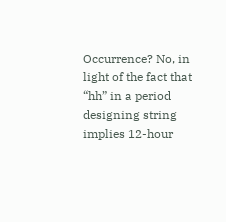Occurrence? No, in light of the fact that “hh” in a period designing string implies 12-hour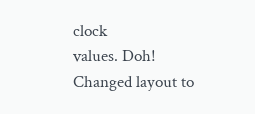clock
values. Doh! Changed layout to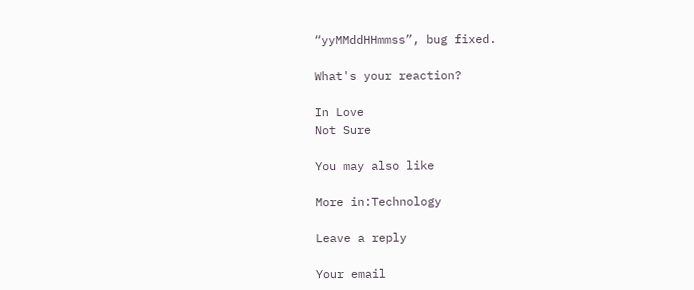“yyMMddHHmmss”, bug fixed.

What's your reaction?

In Love
Not Sure

You may also like

More in:Technology

Leave a reply

Your email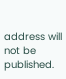address will not be published.